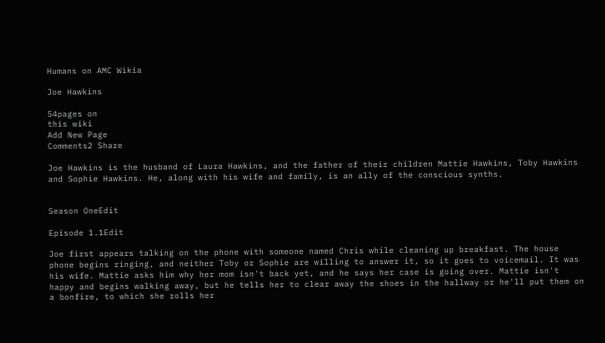Humans on AMC Wikia

Joe Hawkins

54pages on
this wiki
Add New Page
Comments2 Share

Joe Hawkins is the husband of Laura Hawkins, and the father of their children Mattie Hawkins, Toby Hawkins and Sophie Hawkins. He, along with his wife and family, is an ally of the conscious synths.


Season OneEdit

Episode 1.1Edit

Joe first appears talking on the phone with someone named Chris while cleaning up breakfast. The house phone begins ringing, and neither Toby or Sophie are willing to answer it, so it goes to voicemail. It was his wife. Mattie asks him why her mom isn't back yet, and he says her case is going over. Mattie isn't happy and begins walking away, but he tells her to clear away the shoes in the hallway or he'll put them on a bonfire, to which she rolls her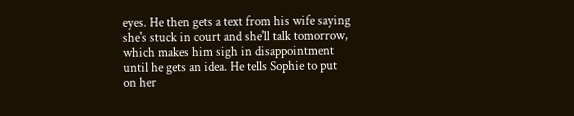eyes. He then gets a text from his wife saying she's stuck in court and she'll talk tomorrow, which makes him sigh in disappointment until he gets an idea. He tells Sophie to put on her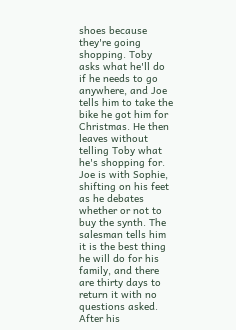shoes because they're going shopping. Toby asks what he'll do if he needs to go anywhere, and Joe tells him to take the bike he got him for Christmas. He then leaves without telling Toby what he's shopping for. Joe is with Sophie, shifting on his feet as he debates whether or not to buy the synth. The salesman tells him it is the best thing he will do for his family, and there are thirty days to return it with no questions asked. After his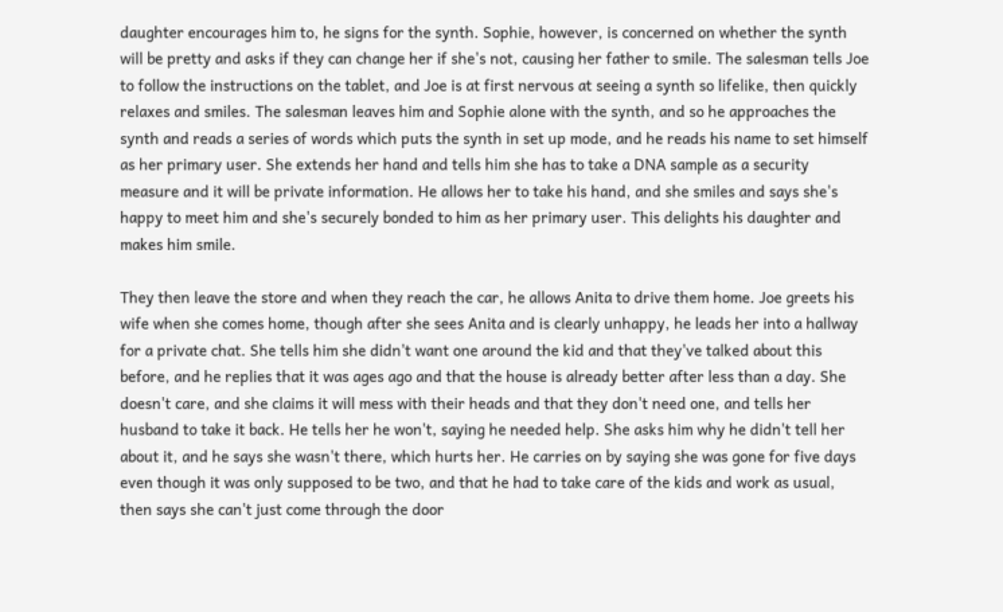daughter encourages him to, he signs for the synth. Sophie, however, is concerned on whether the synth will be pretty and asks if they can change her if she's not, causing her father to smile. The salesman tells Joe to follow the instructions on the tablet, and Joe is at first nervous at seeing a synth so lifelike, then quickly relaxes and smiles. The salesman leaves him and Sophie alone with the synth, and so he approaches the synth and reads a series of words which puts the synth in set up mode, and he reads his name to set himself as her primary user. She extends her hand and tells him she has to take a DNA sample as a security measure and it will be private information. He allows her to take his hand, and she smiles and says she's happy to meet him and she's securely bonded to him as her primary user. This delights his daughter and makes him smile.

They then leave the store and when they reach the car, he allows Anita to drive them home. Joe greets his wife when she comes home, though after she sees Anita and is clearly unhappy, he leads her into a hallway for a private chat. She tells him she didn't want one around the kid and that they've talked about this before, and he replies that it was ages ago and that the house is already better after less than a day. She doesn't care, and she claims it will mess with their heads and that they don't need one, and tells her husband to take it back. He tells her he won't, saying he needed help. She asks him why he didn't tell her about it, and he says she wasn't there, which hurts her. He carries on by saying she was gone for five days even though it was only supposed to be two, and that he had to take care of the kids and work as usual, then says she can't just come through the door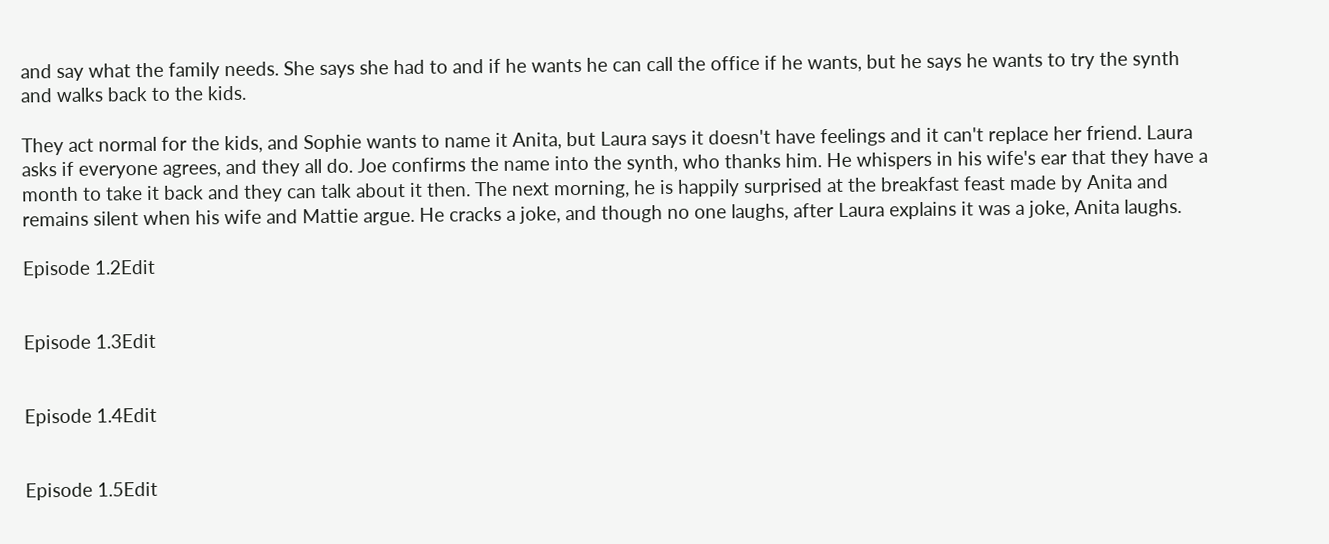and say what the family needs. She says she had to and if he wants he can call the office if he wants, but he says he wants to try the synth and walks back to the kids.

They act normal for the kids, and Sophie wants to name it Anita, but Laura says it doesn't have feelings and it can't replace her friend. Laura asks if everyone agrees, and they all do. Joe confirms the name into the synth, who thanks him. He whispers in his wife's ear that they have a month to take it back and they can talk about it then. The next morning, he is happily surprised at the breakfast feast made by Anita and remains silent when his wife and Mattie argue. He cracks a joke, and though no one laughs, after Laura explains it was a joke, Anita laughs.

Episode 1.2Edit


Episode 1.3Edit


Episode 1.4Edit


Episode 1.5Edit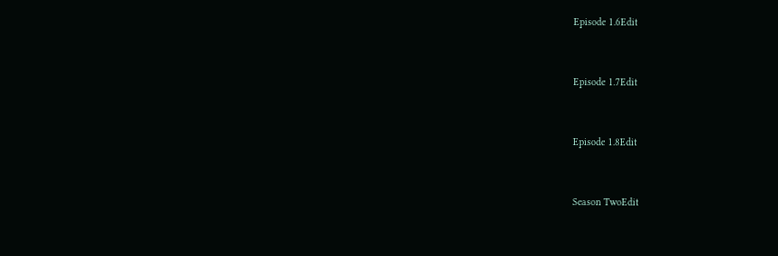Episode 1.6Edit


Episode 1.7Edit


Episode 1.8Edit


Season TwoEdit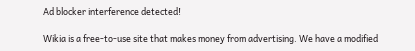Ad blocker interference detected!

Wikia is a free-to-use site that makes money from advertising. We have a modified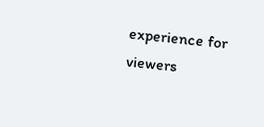experience for viewers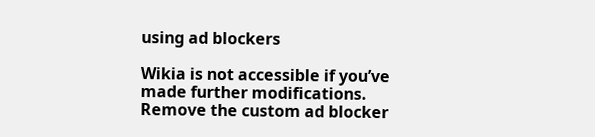using ad blockers

Wikia is not accessible if you’ve made further modifications. Remove the custom ad blocker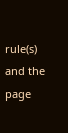rule(s) and the page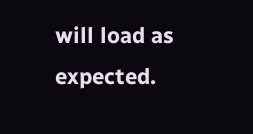will load as expected.